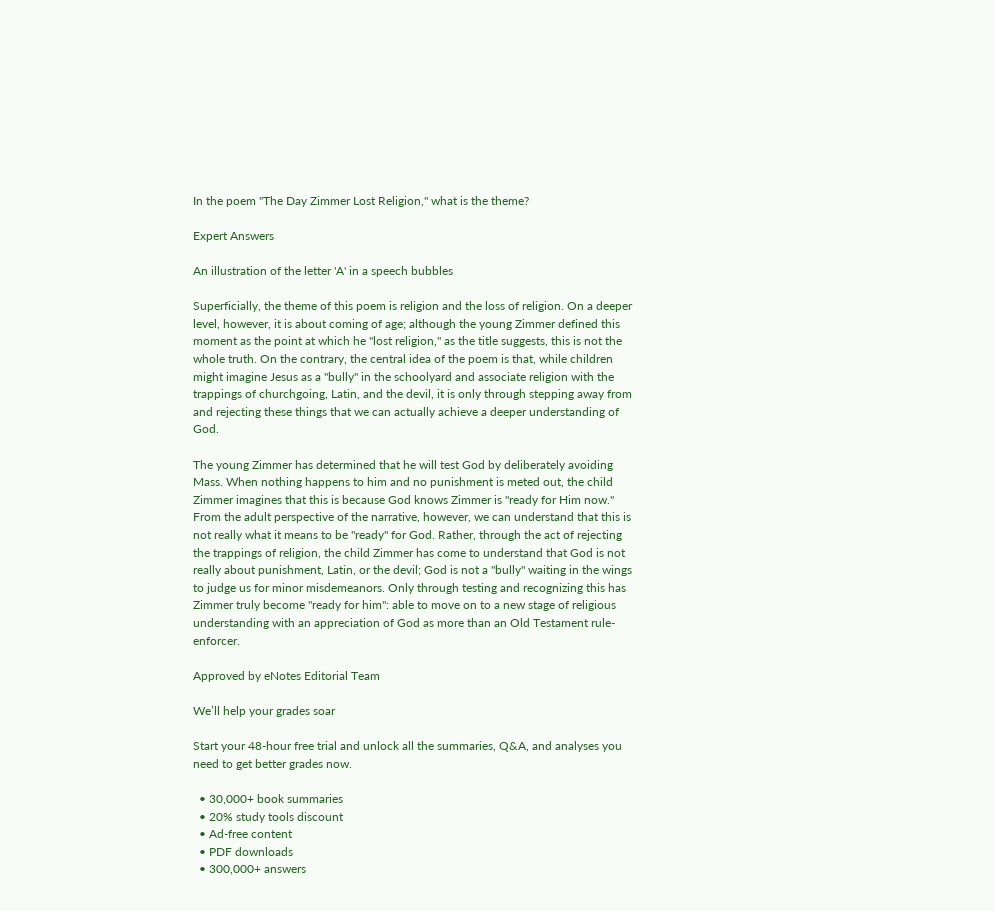In the poem "The Day Zimmer Lost Religion," what is the theme?

Expert Answers

An illustration of the letter 'A' in a speech bubbles

Superficially, the theme of this poem is religion and the loss of religion. On a deeper level, however, it is about coming of age; although the young Zimmer defined this moment as the point at which he "lost religion," as the title suggests, this is not the whole truth. On the contrary, the central idea of the poem is that, while children might imagine Jesus as a "bully" in the schoolyard and associate religion with the trappings of churchgoing, Latin, and the devil, it is only through stepping away from and rejecting these things that we can actually achieve a deeper understanding of God.

The young Zimmer has determined that he will test God by deliberately avoiding Mass. When nothing happens to him and no punishment is meted out, the child Zimmer imagines that this is because God knows Zimmer is "ready for Him now." From the adult perspective of the narrative, however, we can understand that this is not really what it means to be "ready" for God. Rather, through the act of rejecting the trappings of religion, the child Zimmer has come to understand that God is not really about punishment, Latin, or the devil; God is not a "bully" waiting in the wings to judge us for minor misdemeanors. Only through testing and recognizing this has Zimmer truly become "ready for him": able to move on to a new stage of religious understanding with an appreciation of God as more than an Old Testament rule-enforcer.

Approved by eNotes Editorial Team

We’ll help your grades soar

Start your 48-hour free trial and unlock all the summaries, Q&A, and analyses you need to get better grades now.

  • 30,000+ book summaries
  • 20% study tools discount
  • Ad-free content
  • PDF downloads
  • 300,000+ answers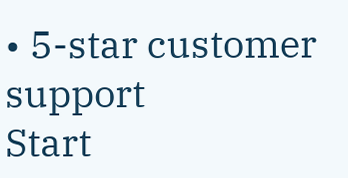• 5-star customer support
Start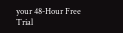your 48-Hour Free Trial